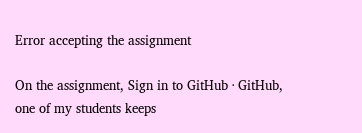Error accepting the assignment

On the assignment, Sign in to GitHub · GitHub, one of my students keeps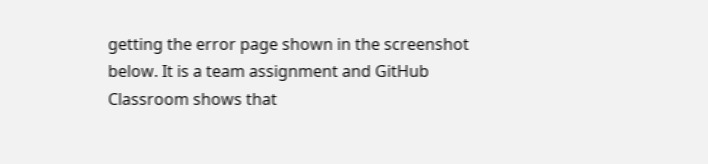getting the error page shown in the screenshot below. It is a team assignment and GitHub Classroom shows that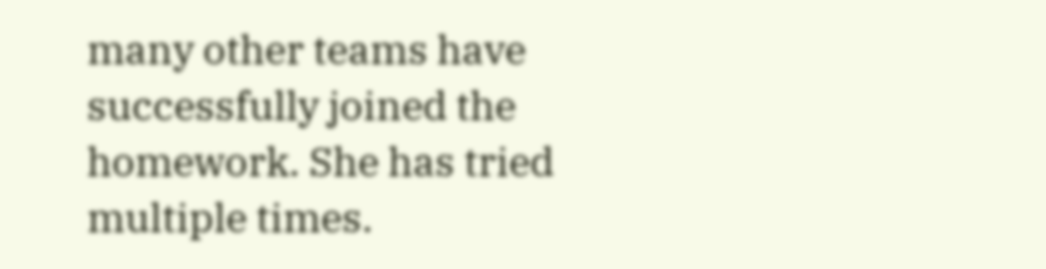many other teams have successfully joined the homework. She has tried multiple times.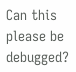Can this please be debugged?